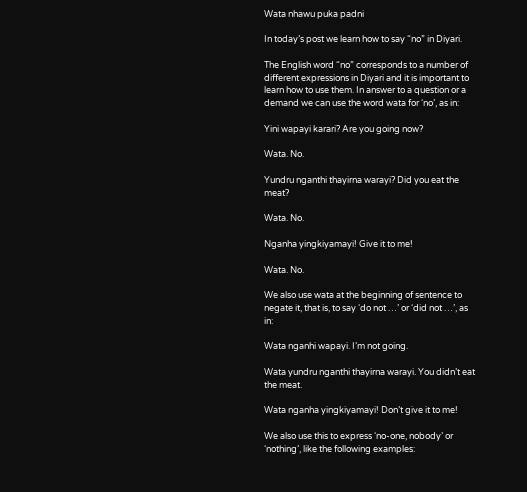Wata nhawu puka padni

In today’s post we learn how to say “no” in Diyari.

The English word “no” corresponds to a number of different expressions in Diyari and it is important to learn how to use them. In answer to a question or a demand we can use the word wata for ‘no’, as in:

Yini wapayi karari? Are you going now?

Wata. No.

Yundru nganthi thayirna warayi? Did you eat the meat?

Wata. No.

Nganha yingkiyamayi! Give it to me!

Wata. No.

We also use wata at the beginning of sentence to negate it, that is, to say ‘do not …’ or ‘did not …’, as in:

Wata nganhi wapayi. I’m not going.

Wata yundru nganthi thayirna warayi. You didn’t eat the meat.

Wata nganha yingkiyamayi! Don’t give it to me!

We also use this to express ‘no-one, nobody’ or ‘nothing’, like the following examples: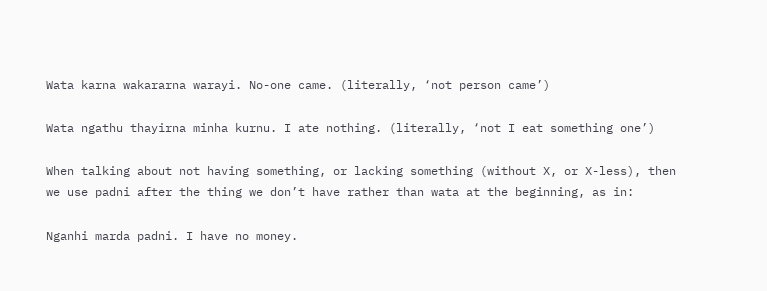Wata karna wakararna warayi. No-one came. (literally, ‘not person came’)

Wata ngathu thayirna minha kurnu. I ate nothing. (literally, ‘not I eat something one’)

When talking about not having something, or lacking something (without X, or X-less), then we use padni after the thing we don’t have rather than wata at the beginning, as in:

Nganhi marda padni. I have no money.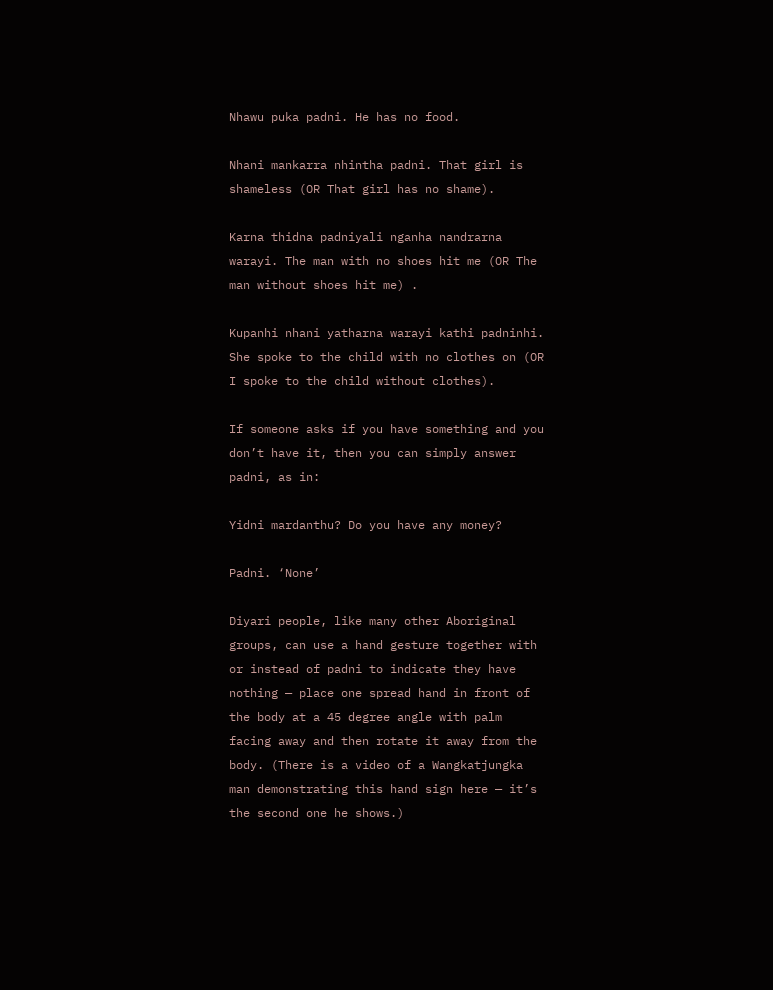Nhawu puka padni. He has no food.

Nhani mankarra nhintha padni. That girl is shameless (OR That girl has no shame).

Karna thidna padniyali nganha nandrarna warayi. The man with no shoes hit me (OR The man without shoes hit me) .

Kupanhi nhani yatharna warayi kathi padninhi. She spoke to the child with no clothes on (OR I spoke to the child without clothes).

If someone asks if you have something and you don’t have it, then you can simply answer padni, as in:

Yidni mardanthu? Do you have any money?

Padni. ‘None’

Diyari people, like many other Aboriginal groups, can use a hand gesture together with or instead of padni to indicate they have nothing — place one spread hand in front of the body at a 45 degree angle with palm facing away and then rotate it away from the body. (There is a video of a Wangkatjungka man demonstrating this hand sign here — it’s the second one he shows.)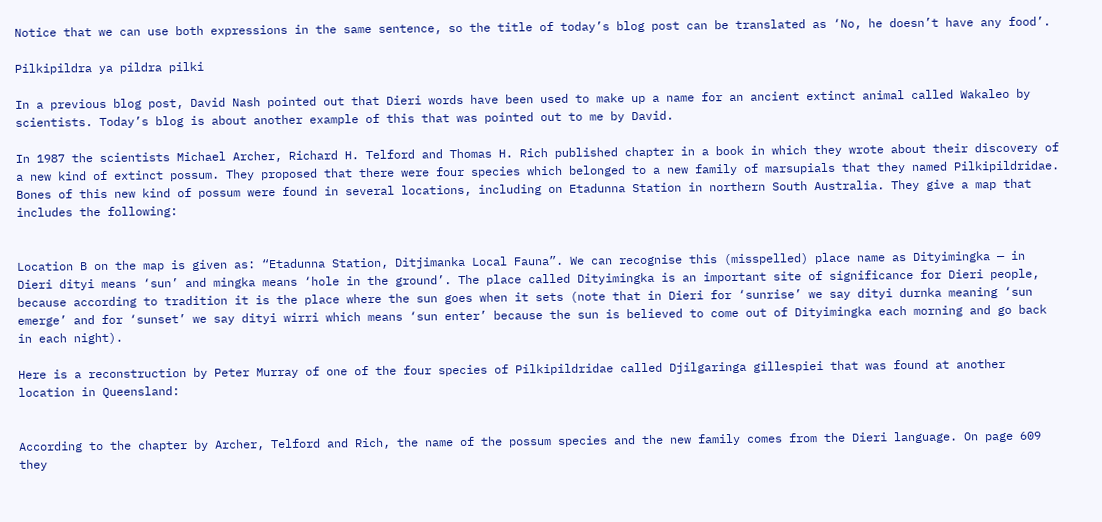Notice that we can use both expressions in the same sentence, so the title of today’s blog post can be translated as ‘No, he doesn’t have any food’.

Pilkipildra ya pildra pilki

In a previous blog post, David Nash pointed out that Dieri words have been used to make up a name for an ancient extinct animal called Wakaleo by scientists. Today’s blog is about another example of this that was pointed out to me by David.

In 1987 the scientists Michael Archer, Richard H. Telford and Thomas H. Rich published chapter in a book in which they wrote about their discovery of a new kind of extinct possum. They proposed that there were four species which belonged to a new family of marsupials that they named Pilkipildridae. Bones of this new kind of possum were found in several locations, including on Etadunna Station in northern South Australia. They give a map that includes the following:


Location B on the map is given as: “Etadunna Station, Ditjimanka Local Fauna”. We can recognise this (misspelled) place name as Dityimingka — in Dieri dityi means ‘sun’ and mingka means ‘hole in the ground’. The place called Dityimingka is an important site of significance for Dieri people, because according to tradition it is the place where the sun goes when it sets (note that in Dieri for ‘sunrise’ we say dityi durnka meaning ‘sun emerge’ and for ‘sunset’ we say dityi wirri which means ‘sun enter’ because the sun is believed to come out of Dityimingka each morning and go back in each night).

Here is a reconstruction by Peter Murray of one of the four species of Pilkipildridae called Djilgaringa gillespiei that was found at another location in Queensland:


According to the chapter by Archer, Telford and Rich, the name of the possum species and the new family comes from the Dieri language. On page 609 they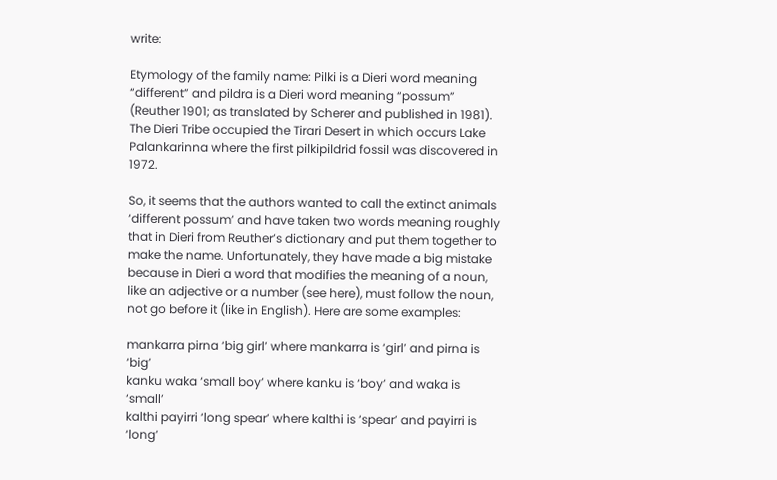write:

Etymology of the family name: Pilki is a Dieri word meaning “different” and pildra is a Dieri word meaning “possum” (Reuther 1901; as translated by Scherer and published in 1981). The Dieri Tribe occupied the Tirari Desert in which occurs Lake Palankarinna where the first pilkipildrid fossil was discovered in 1972.

So, it seems that the authors wanted to call the extinct animals ‘different possum’ and have taken two words meaning roughly that in Dieri from Reuther’s dictionary and put them together to make the name. Unfortunately, they have made a big mistake because in Dieri a word that modifies the meaning of a noun, like an adjective or a number (see here), must follow the noun, not go before it (like in English). Here are some examples:

mankarra pirna ‘big girl’ where mankarra is ‘girl’ and pirna is ‘big’
kanku waka ‘small boy’ where kanku is ‘boy’ and waka is ‘small’
kalthi payirri ‘long spear’ where kalthi is ‘spear’ and payirri is ‘long’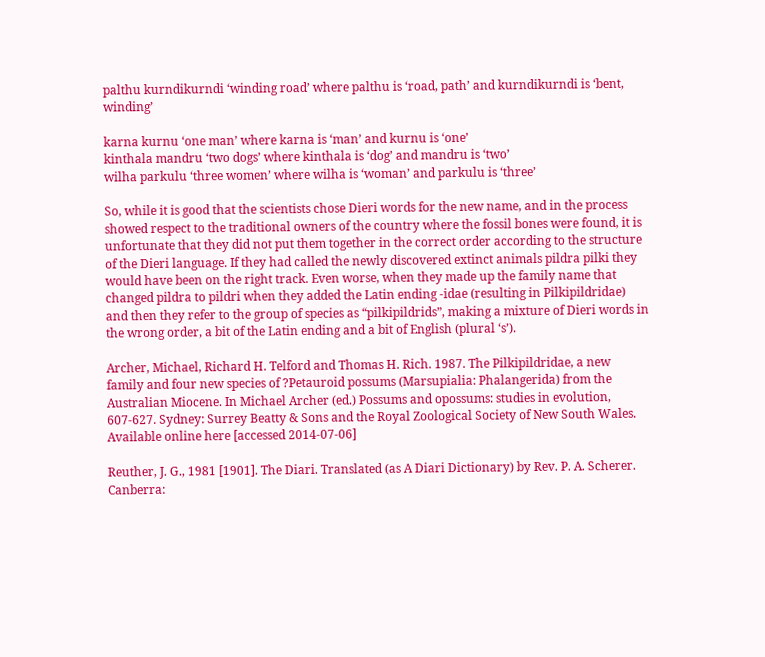palthu kurndikurndi ‘winding road’ where palthu is ‘road, path’ and kurndikurndi is ‘bent, winding’

karna kurnu ‘one man’ where karna is ‘man’ and kurnu is ‘one’
kinthala mandru ‘two dogs’ where kinthala is ‘dog’ and mandru is ‘two’
wilha parkulu ‘three women’ where wilha is ‘woman’ and parkulu is ‘three’

So, while it is good that the scientists chose Dieri words for the new name, and in the process showed respect to the traditional owners of the country where the fossil bones were found, it is unfortunate that they did not put them together in the correct order according to the structure of the Dieri language. If they had called the newly discovered extinct animals pildra pilki they would have been on the right track. Even worse, when they made up the family name that changed pildra to pildri when they added the Latin ending -idae (resulting in Pilkipildridae) and then they refer to the group of species as “pilkipildrids”, making a mixture of Dieri words in the wrong order, a bit of the Latin ending and a bit of English (plural ‘s’).

Archer, Michael, Richard H. Telford and Thomas H. Rich. 1987. The Pilkipildridae, a new family and four new species of ?Petauroid possums (Marsupialia: Phalangerida) from the Australian Miocene. In Michael Archer (ed.) Possums and opossums: studies in evolution, 607-627. Sydney: Surrey Beatty & Sons and the Royal Zoological Society of New South Wales. Available online here [accessed 2014-07-06]

Reuther, J. G., 1981 [1901]. The Diari. Translated (as A Diari Dictionary) by Rev. P. A. Scherer. Canberra: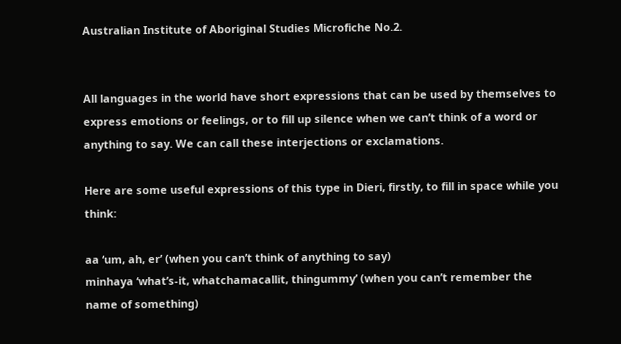Australian Institute of Aboriginal Studies Microfiche No.2.


All languages in the world have short expressions that can be used by themselves to express emotions or feelings, or to fill up silence when we can’t think of a word or anything to say. We can call these interjections or exclamations.

Here are some useful expressions of this type in Dieri, firstly, to fill in space while you think:

aa ‘um, ah, er’ (when you can’t think of anything to say)
minhaya ‘what’s-it, whatchamacallit, thingummy’ (when you can’t remember the name of something)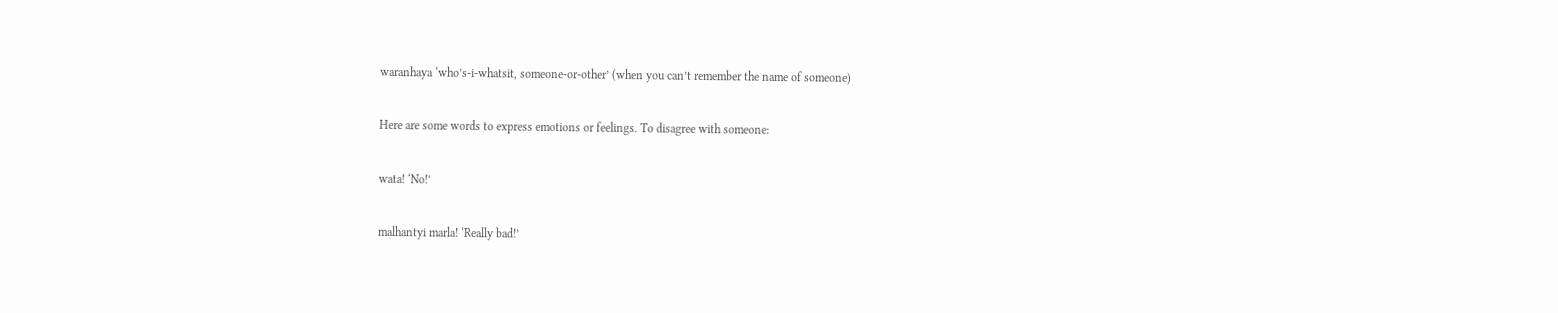waranhaya ‘who’s-i-whatsit, someone-or-other’ (when you can’t remember the name of someone)

Here are some words to express emotions or feelings. To disagree with someone:

wata! ‘No!’

malhantyi marla! ‘Really bad!’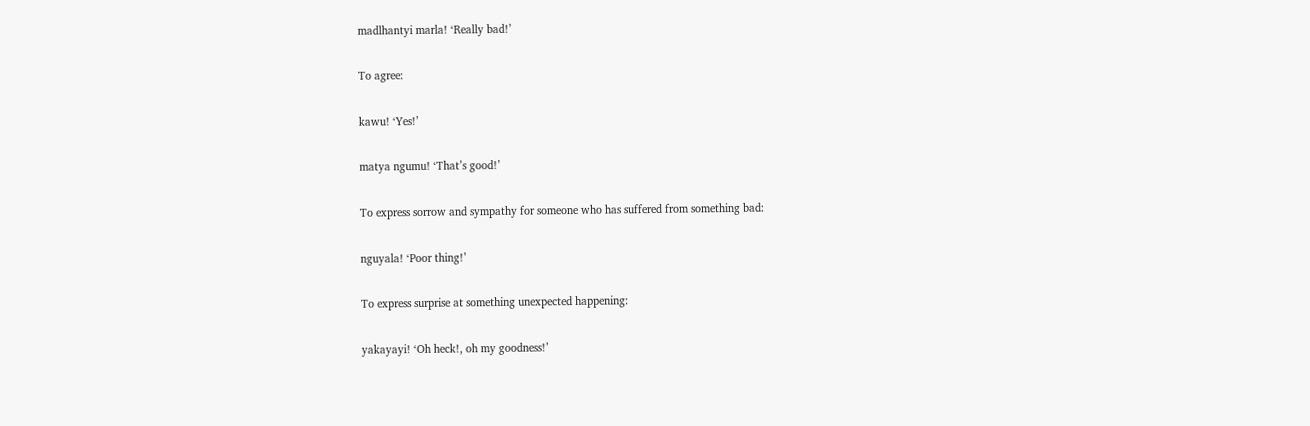madlhantyi marla! ‘Really bad!’

To agree:

kawu! ‘Yes!’

matya ngumu! ‘That’s good!’

To express sorrow and sympathy for someone who has suffered from something bad:

nguyala! ‘Poor thing!’

To express surprise at something unexpected happening:

yakayayi! ‘Oh heck!, oh my goodness!’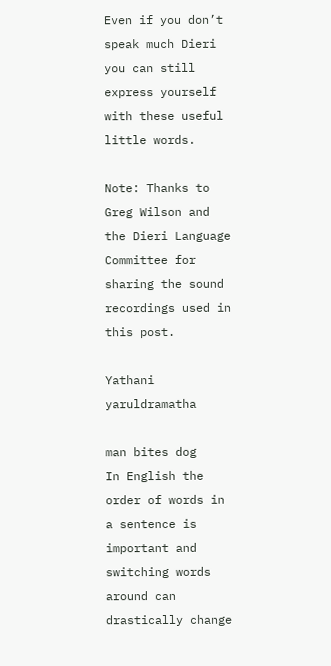Even if you don’t speak much Dieri you can still express yourself with these useful little words.

Note: Thanks to Greg Wilson and the Dieri Language Committee for sharing the sound recordings used in this post.

Yathani yaruldramatha

man bites dog
In English the order of words in a sentence is important and switching words around can drastically change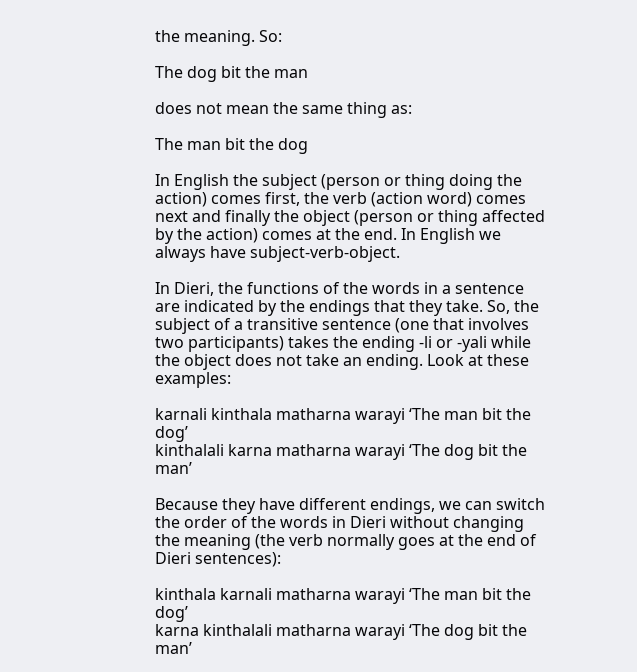the meaning. So:

The dog bit the man

does not mean the same thing as:

The man bit the dog

In English the subject (person or thing doing the action) comes first, the verb (action word) comes next and finally the object (person or thing affected by the action) comes at the end. In English we always have subject-verb-object.

In Dieri, the functions of the words in a sentence are indicated by the endings that they take. So, the subject of a transitive sentence (one that involves two participants) takes the ending -li or -yali while the object does not take an ending. Look at these examples:

karnali kinthala matharna warayi ‘The man bit the dog’
kinthalali karna matharna warayi ‘The dog bit the man’

Because they have different endings, we can switch the order of the words in Dieri without changing the meaning (the verb normally goes at the end of Dieri sentences):

kinthala karnali matharna warayi ‘The man bit the dog’
karna kinthalali matharna warayi ‘The dog bit the man’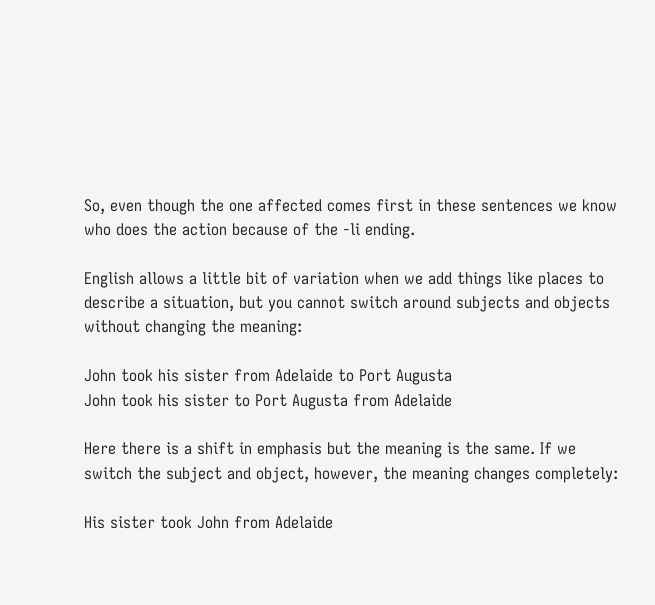So, even though the one affected comes first in these sentences we know who does the action because of the -li ending.

English allows a little bit of variation when we add things like places to describe a situation, but you cannot switch around subjects and objects without changing the meaning:

John took his sister from Adelaide to Port Augusta
John took his sister to Port Augusta from Adelaide

Here there is a shift in emphasis but the meaning is the same. If we switch the subject and object, however, the meaning changes completely:

His sister took John from Adelaide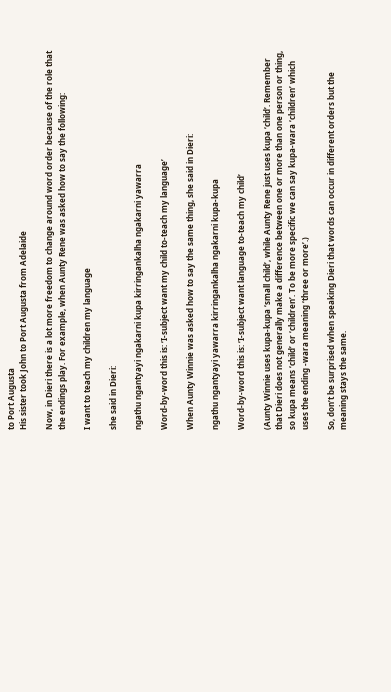to Port Augusta
His sister took John to Port Augusta from Adelaide

Now, in Dieri there is a lot more freedom to change around word order because of the role that the endings play. For example, when Aunty Rene was asked how to say the following:

I want to teach my children my language

she said in Dieri:

ngathu ngantyayi ngakarni kupa kirringankalha ngakarni yawarra

Word-by-word this is: ‘I-subject want my child to-teach my language’

When Aunty Winnie was asked how to say the same thing, she said in Dieri:

ngathu ngantyayi yawarra kirringankalha ngakarni kupa-kupa

Word-by-word this is: ‘I-subject want language to-teach my child’

(Aunty Winnie uses kupa-kupa ‘small child’, while Aunty Rene just uses kupa ‘child’. Remember that Dieri does not generally make a difference between one or more than one person or thing, so kupa means ‘child’ or ‘children’. To be more specific we can say kupa-wara ‘children’ which uses the ending -wara meaning ‘three or more’.)

So, don’t be surprised when speaking Dieri that words can occur in different orders but the meaning stays the same.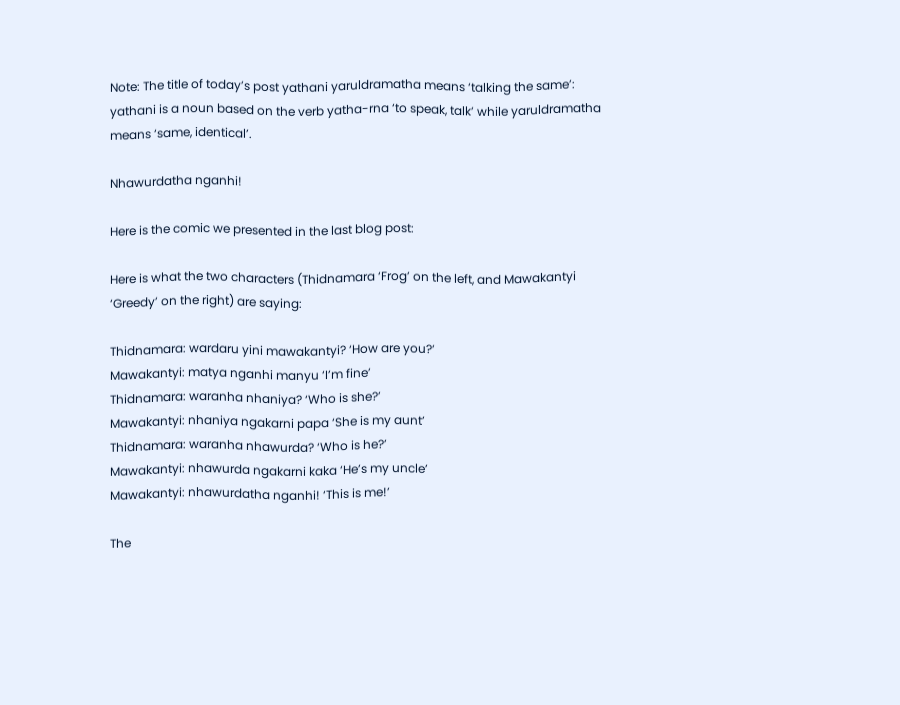Note: The title of today’s post yathani yaruldramatha means ‘talking the same’: yathani is a noun based on the verb yatha-rna ‘to speak, talk’ while yaruldramatha means ‘same, identical’.

Nhawurdatha nganhi!

Here is the comic we presented in the last blog post:

Here is what the two characters (Thidnamara ‘Frog’ on the left, and Mawakantyi ‘Greedy’ on the right) are saying:

Thidnamara: wardaru yini mawakantyi? ‘How are you?’
Mawakantyi: matya nganhi manyu ‘I’m fine’
Thidnamara: waranha nhaniya? ‘Who is she?’
Mawakantyi: nhaniya ngakarni papa ‘She is my aunt’
Thidnamara: waranha nhawurda? ‘Who is he?’
Mawakantyi: nhawurda ngakarni kaka ‘He’s my uncle’
Mawakantyi: nhawurdatha nganhi! ‘This is me!’

The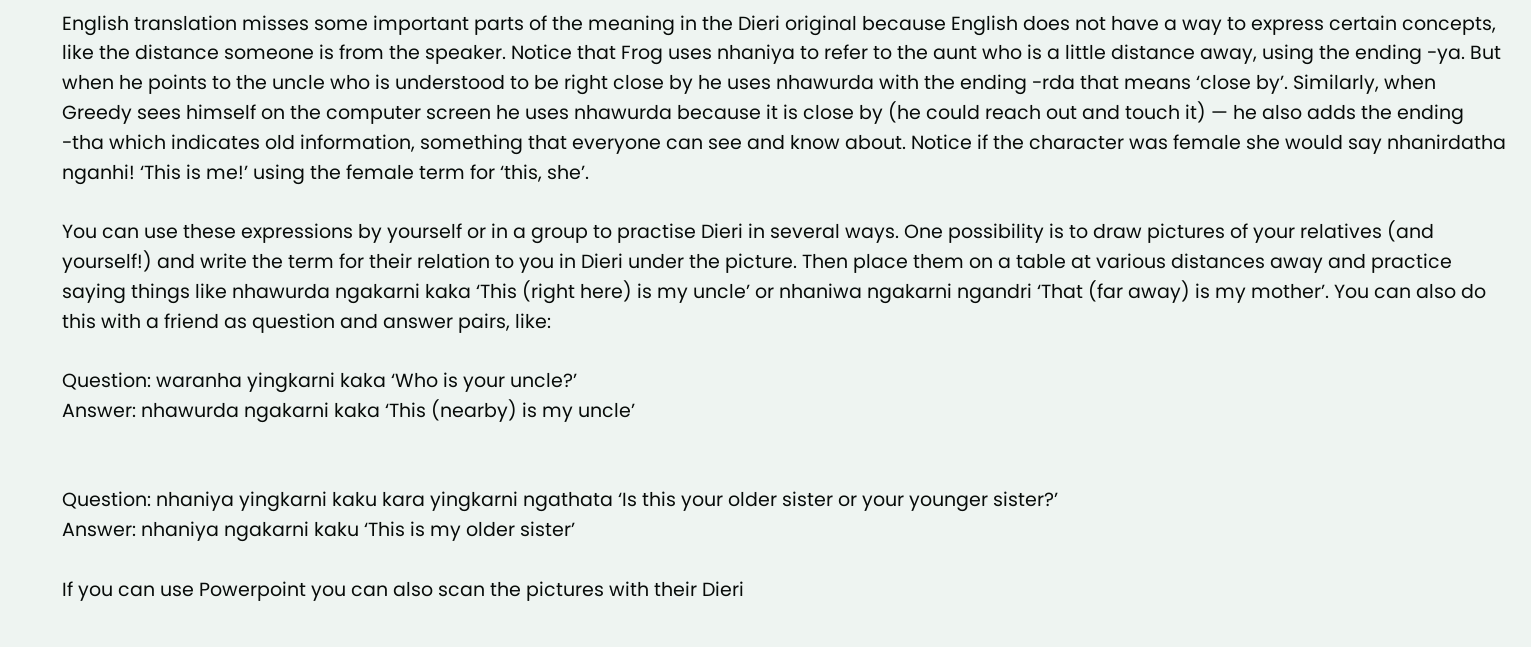English translation misses some important parts of the meaning in the Dieri original because English does not have a way to express certain concepts, like the distance someone is from the speaker. Notice that Frog uses nhaniya to refer to the aunt who is a little distance away, using the ending -ya. But when he points to the uncle who is understood to be right close by he uses nhawurda with the ending -rda that means ‘close by’. Similarly, when Greedy sees himself on the computer screen he uses nhawurda because it is close by (he could reach out and touch it) — he also adds the ending -tha which indicates old information, something that everyone can see and know about. Notice if the character was female she would say nhanirdatha nganhi! ‘This is me!’ using the female term for ‘this, she’.

You can use these expressions by yourself or in a group to practise Dieri in several ways. One possibility is to draw pictures of your relatives (and yourself!) and write the term for their relation to you in Dieri under the picture. Then place them on a table at various distances away and practice saying things like nhawurda ngakarni kaka ‘This (right here) is my uncle’ or nhaniwa ngakarni ngandri ‘That (far away) is my mother’. You can also do this with a friend as question and answer pairs, like:

Question: waranha yingkarni kaka ‘Who is your uncle?’
Answer: nhawurda ngakarni kaka ‘This (nearby) is my uncle’


Question: nhaniya yingkarni kaku kara yingkarni ngathata ‘Is this your older sister or your younger sister?’
Answer: nhaniya ngakarni kaku ‘This is my older sister’

If you can use Powerpoint you can also scan the pictures with their Dieri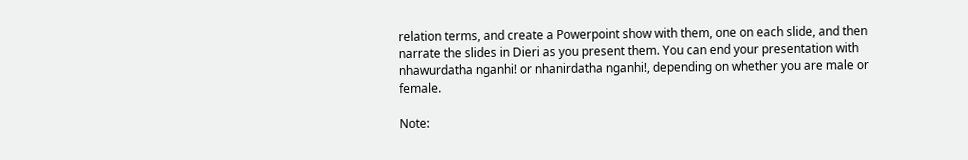relation terms, and create a Powerpoint show with them, one on each slide, and then narrate the slides in Dieri as you present them. You can end your presentation with nhawurdatha nganhi! or nhanirdatha nganhi!, depending on whether you are male or female.

Note: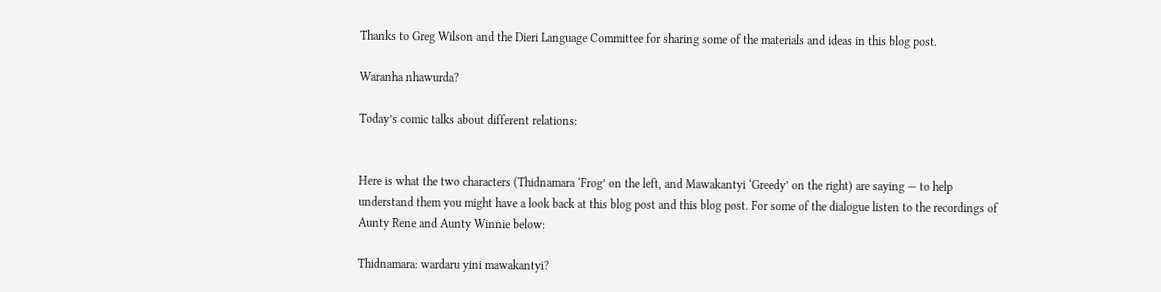Thanks to Greg Wilson and the Dieri Language Committee for sharing some of the materials and ideas in this blog post.

Waranha nhawurda?

Today’s comic talks about different relations:


Here is what the two characters (Thidnamara ‘Frog’ on the left, and Mawakantyi ‘Greedy’ on the right) are saying — to help understand them you might have a look back at this blog post and this blog post. For some of the dialogue listen to the recordings of Aunty Rene and Aunty Winnie below:

Thidnamara: wardaru yini mawakantyi?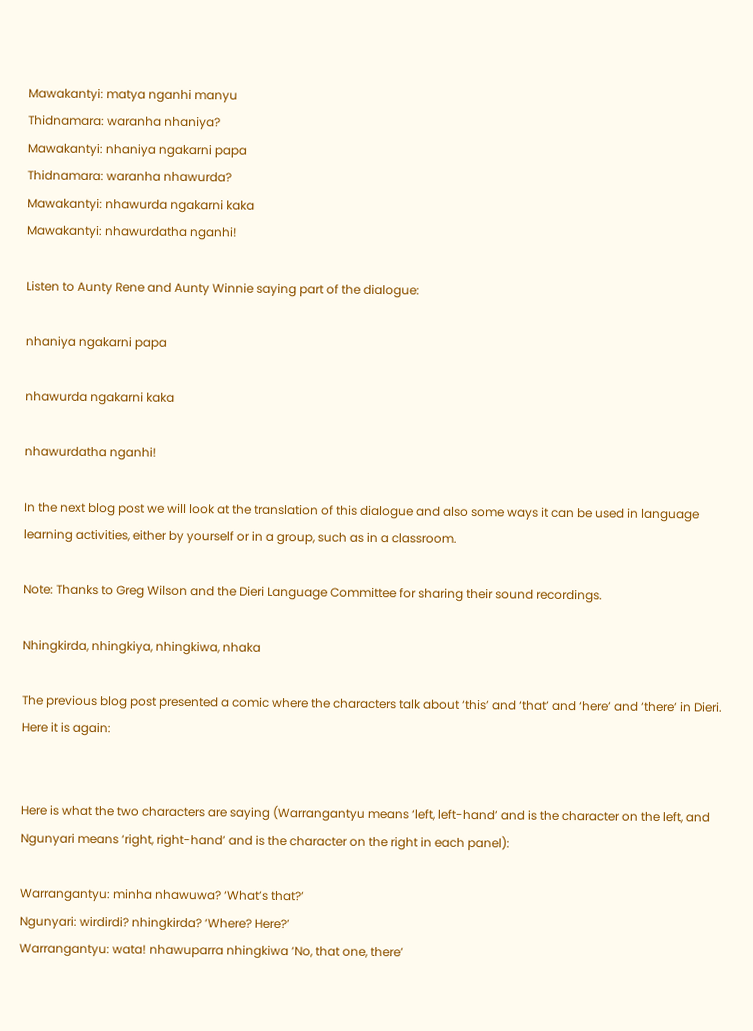Mawakantyi: matya nganhi manyu
Thidnamara: waranha nhaniya?
Mawakantyi: nhaniya ngakarni papa
Thidnamara: waranha nhawurda?
Mawakantyi: nhawurda ngakarni kaka
Mawakantyi: nhawurdatha nganhi!

Listen to Aunty Rene and Aunty Winnie saying part of the dialogue:

nhaniya ngakarni papa

nhawurda ngakarni kaka

nhawurdatha nganhi!

In the next blog post we will look at the translation of this dialogue and also some ways it can be used in language learning activities, either by yourself or in a group, such as in a classroom.

Note: Thanks to Greg Wilson and the Dieri Language Committee for sharing their sound recordings.

Nhingkirda, nhingkiya, nhingkiwa, nhaka

The previous blog post presented a comic where the characters talk about ‘this’ and ‘that’ and ‘here’ and ‘there’ in Dieri. Here it is again:


Here is what the two characters are saying (Warrangantyu means ‘left, left-hand’ and is the character on the left, and Ngunyari means ‘right, right-hand’ and is the character on the right in each panel):

Warrangantyu: minha nhawuwa? ‘What’s that?’
Ngunyari: wirdirdi? nhingkirda? ‘Where? Here?’
Warrangantyu: wata! nhawuparra nhingkiwa ‘No, that one, there’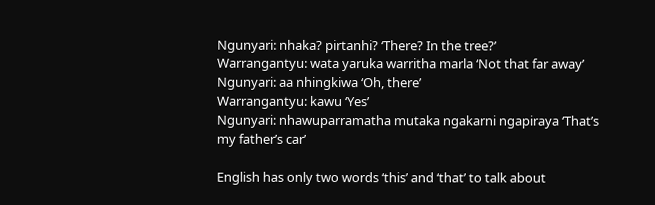Ngunyari: nhaka? pirtanhi? ‘There? In the tree?’
Warrangantyu: wata yaruka warritha marla ‘Not that far away’
Ngunyari: aa nhingkiwa ‘Oh, there’
Warrangantyu: kawu ‘Yes’
Ngunyari: nhawuparramatha mutaka ngakarni ngapiraya ‘That’s my father’s car’

English has only two words ‘this’ and ‘that’ to talk about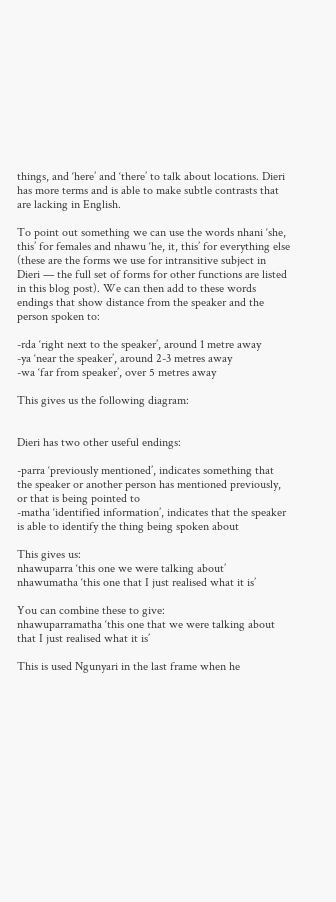things, and ‘here’ and ‘there’ to talk about locations. Dieri has more terms and is able to make subtle contrasts that are lacking in English.

To point out something we can use the words nhani ‘she, this’ for females and nhawu ‘he, it, this’ for everything else (these are the forms we use for intransitive subject in Dieri — the full set of forms for other functions are listed in this blog post). We can then add to these words endings that show distance from the speaker and the person spoken to:

-rda ‘right next to the speaker’, around 1 metre away
-ya ‘near the speaker’, around 2-3 metres away
-wa ‘far from speaker’, over 5 metres away

This gives us the following diagram:


Dieri has two other useful endings:

-parra ‘previously mentioned’, indicates something that the speaker or another person has mentioned previously, or that is being pointed to
-matha ‘identified information’, indicates that the speaker is able to identify the thing being spoken about

This gives us:
nhawuparra ‘this one we were talking about’
nhawumatha ‘this one that I just realised what it is’

You can combine these to give:
nhawuparramatha ‘this one that we were talking about that I just realised what it is’

This is used Ngunyari in the last frame when he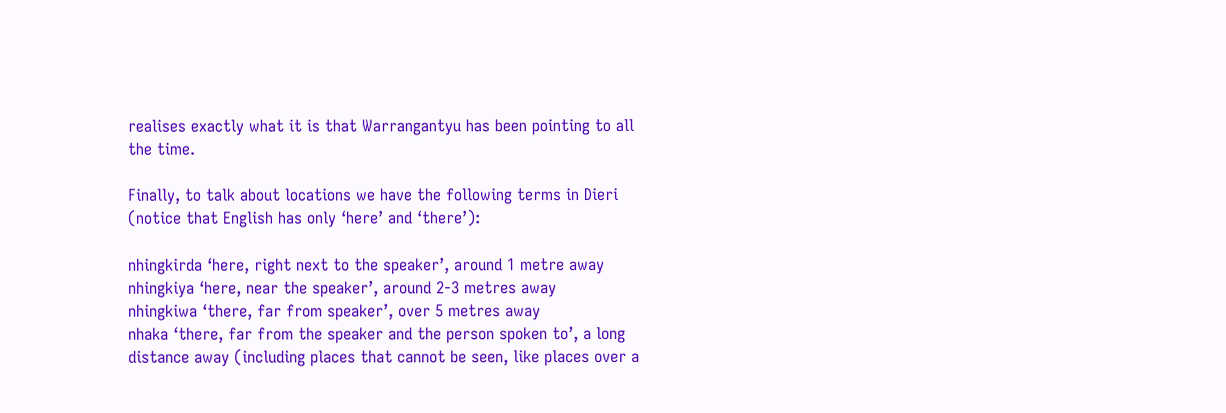realises exactly what it is that Warrangantyu has been pointing to all the time.

Finally, to talk about locations we have the following terms in Dieri (notice that English has only ‘here’ and ‘there’):

nhingkirda ‘here, right next to the speaker’, around 1 metre away
nhingkiya ‘here, near the speaker’, around 2-3 metres away
nhingkiwa ‘there, far from speaker’, over 5 metres away
nhaka ‘there, far from the speaker and the person spoken to’, a long distance away (including places that cannot be seen, like places over a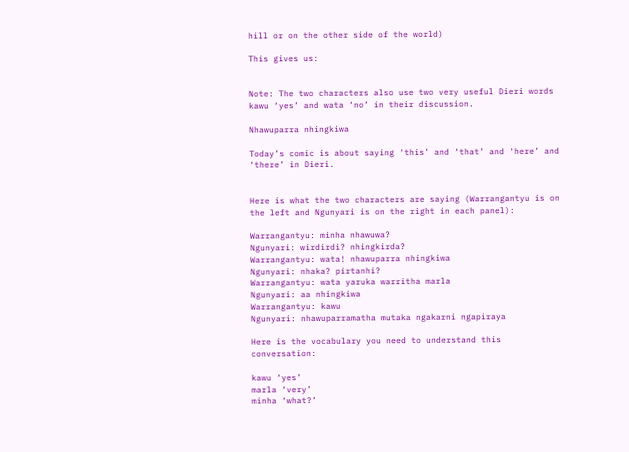hill or on the other side of the world)

This gives us:


Note: The two characters also use two very useful Dieri words kawu ‘yes’ and wata ‘no’ in their discussion.

Nhawuparra nhingkiwa

Today’s comic is about saying ‘this’ and ‘that’ and ‘here’ and ‘there’ in Dieri.


Here is what the two characters are saying (Warrangantyu is on the left and Ngunyari is on the right in each panel):

Warrangantyu: minha nhawuwa?
Ngunyari: wirdirdi? nhingkirda?
Warrangantyu: wata! nhawuparra nhingkiwa
Ngunyari: nhaka? pirtanhi?
Warrangantyu: wata yaruka warritha marla
Ngunyari: aa nhingkiwa
Warrangantyu: kawu
Ngunyari: nhawuparramatha mutaka ngakarni ngapiraya

Here is the vocabulary you need to understand this conversation:

kawu ‘yes’
marla ‘very’
minha ‘what?’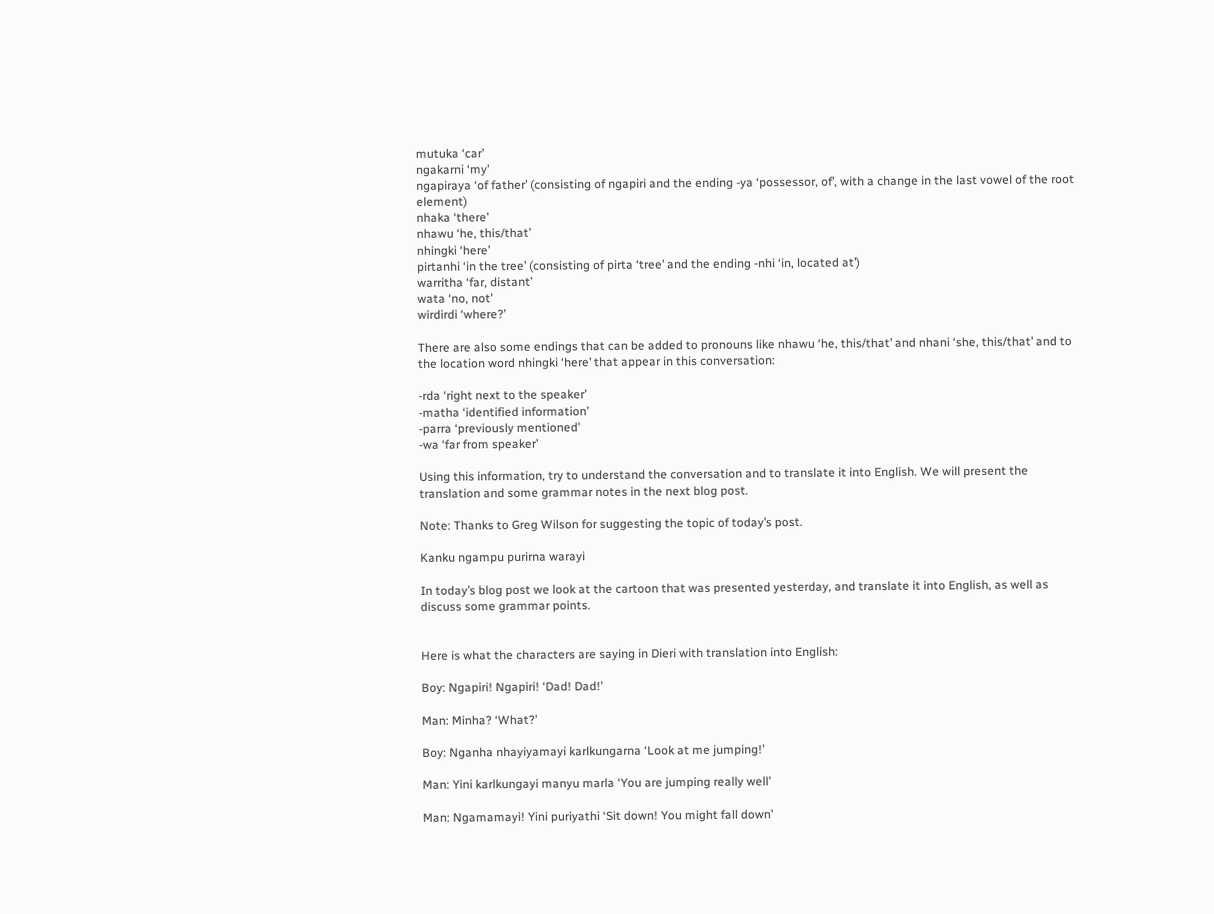mutuka ‘car’
ngakarni ‘my’
ngapiraya ‘of father’ (consisting of ngapiri and the ending -ya ‘possessor, of’, with a change in the last vowel of the root element)
nhaka ‘there’
nhawu ‘he, this/that’
nhingki ‘here’
pirtanhi ‘in the tree’ (consisting of pirta ‘tree’ and the ending -nhi ‘in, located at’)
warritha ‘far, distant’
wata ‘no, not’
wirdirdi ‘where?’

There are also some endings that can be added to pronouns like nhawu ‘he, this/that’ and nhani ‘she, this/that’ and to the location word nhingki ‘here’ that appear in this conversation:

-rda ‘right next to the speaker’
-matha ‘identified information’
-parra ‘previously mentioned’
-wa ‘far from speaker’

Using this information, try to understand the conversation and to translate it into English. We will present the translation and some grammar notes in the next blog post.

Note: Thanks to Greg Wilson for suggesting the topic of today’s post.

Kanku ngampu purirna warayi

In today’s blog post we look at the cartoon that was presented yesterday, and translate it into English, as well as discuss some grammar points.


Here is what the characters are saying in Dieri with translation into English:

Boy: Ngapiri! Ngapiri! ‘Dad! Dad!’

Man: Minha? ‘What?’

Boy: Nganha nhayiyamayi karlkungarna ‘Look at me jumping!’

Man: Yini karlkungayi manyu marla ‘You are jumping really well’

Man: Ngamamayi! Yini puriyathi ‘Sit down! You might fall down’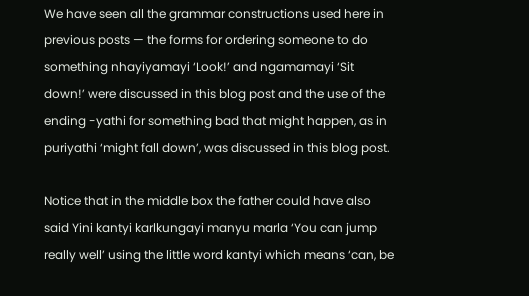We have seen all the grammar constructions used here in previous posts — the forms for ordering someone to do something nhayiyamayi ‘Look!’ and ngamamayi ‘Sit down!’ were discussed in this blog post and the use of the ending -yathi for something bad that might happen, as in puriyathi ‘might fall down’, was discussed in this blog post.

Notice that in the middle box the father could have also said Yini kantyi karlkungayi manyu marla ‘You can jump really well’ using the little word kantyi which means ‘can, be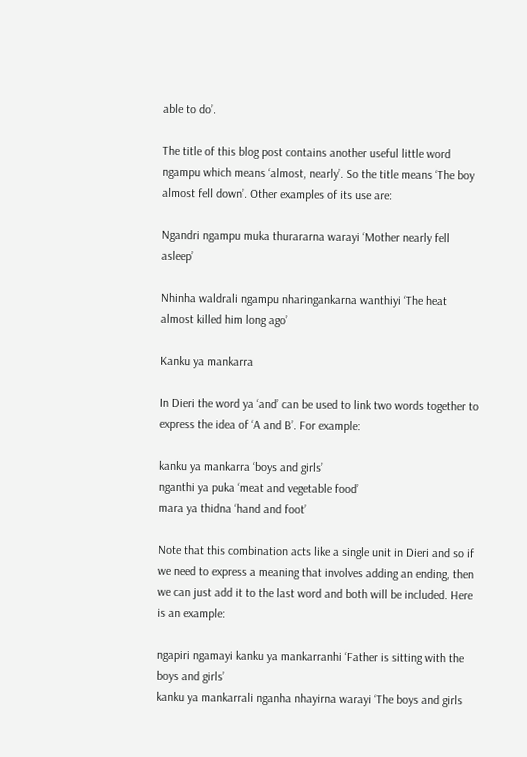able to do’.

The title of this blog post contains another useful little word ngampu which means ‘almost, nearly’. So the title means ‘The boy almost fell down’. Other examples of its use are:

Ngandri ngampu muka thurararna warayi ‘Mother nearly fell asleep’

Nhinha waldrali ngampu nharingankarna wanthiyi ‘The heat almost killed him long ago’

Kanku ya mankarra

In Dieri the word ya ‘and’ can be used to link two words together to express the idea of ‘A and B’. For example:

kanku ya mankarra ‘boys and girls’
nganthi ya puka ‘meat and vegetable food’
mara ya thidna ‘hand and foot’

Note that this combination acts like a single unit in Dieri and so if we need to express a meaning that involves adding an ending, then we can just add it to the last word and both will be included. Here is an example:

ngapiri ngamayi kanku ya mankarranhi ‘Father is sitting with the boys and girls’
kanku ya mankarrali nganha nhayirna warayi ‘The boys and girls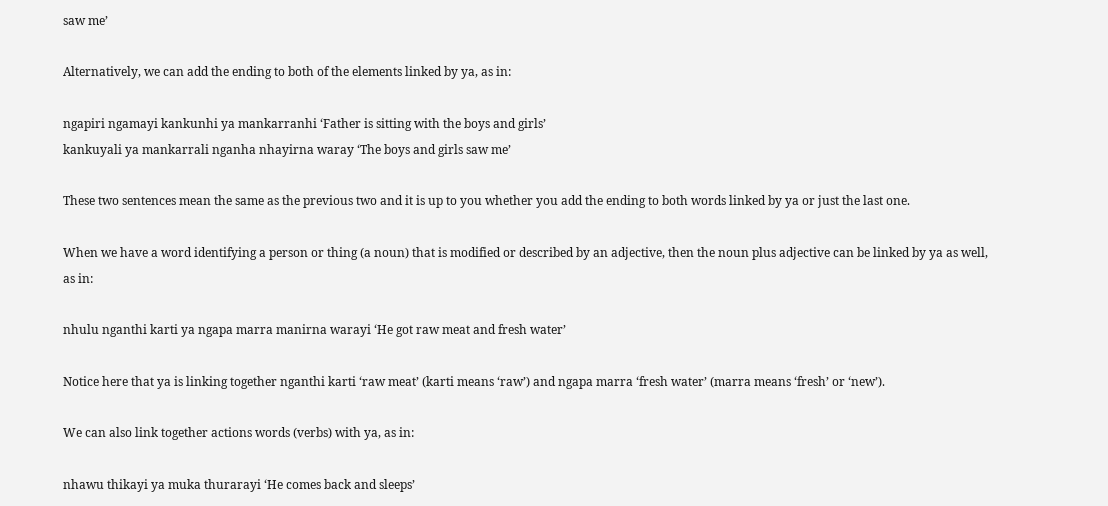saw me’

Alternatively, we can add the ending to both of the elements linked by ya, as in:

ngapiri ngamayi kankunhi ya mankarranhi ‘Father is sitting with the boys and girls’
kankuyali ya mankarrali nganha nhayirna waray ‘The boys and girls saw me’

These two sentences mean the same as the previous two and it is up to you whether you add the ending to both words linked by ya or just the last one.

When we have a word identifying a person or thing (a noun) that is modified or described by an adjective, then the noun plus adjective can be linked by ya as well, as in:

nhulu nganthi karti ya ngapa marra manirna warayi ‘He got raw meat and fresh water’

Notice here that ya is linking together nganthi karti ‘raw meat’ (karti means ‘raw’) and ngapa marra ‘fresh water’ (marra means ‘fresh’ or ‘new’).

We can also link together actions words (verbs) with ya, as in:

nhawu thikayi ya muka thurarayi ‘He comes back and sleeps’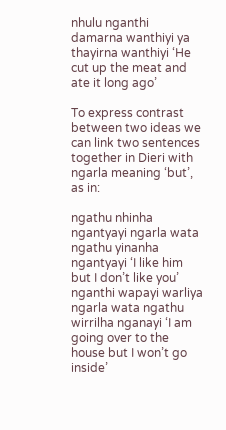nhulu nganthi damarna wanthiyi ya thayirna wanthiyi ‘He cut up the meat and ate it long ago’

To express contrast between two ideas we can link two sentences together in Dieri with ngarla meaning ‘but’, as in:

ngathu nhinha ngantyayi ngarla wata ngathu yinanha ngantyayi ‘I like him but I don’t like you’
nganthi wapayi warliya ngarla wata ngathu wirrilha nganayi ‘I am going over to the house but I won’t go inside’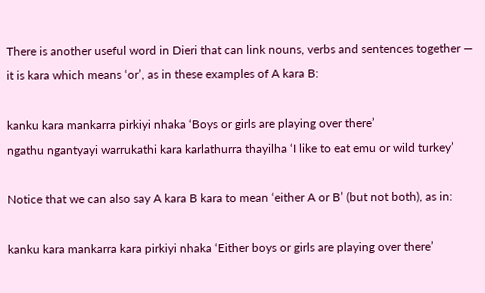There is another useful word in Dieri that can link nouns, verbs and sentences together — it is kara which means ‘or’, as in these examples of A kara B:

kanku kara mankarra pirkiyi nhaka ‘Boys or girls are playing over there’
ngathu ngantyayi warrukathi kara karlathurra thayilha ‘I like to eat emu or wild turkey’

Notice that we can also say A kara B kara to mean ‘either A or B’ (but not both), as in:

kanku kara mankarra kara pirkiyi nhaka ‘Either boys or girls are playing over there’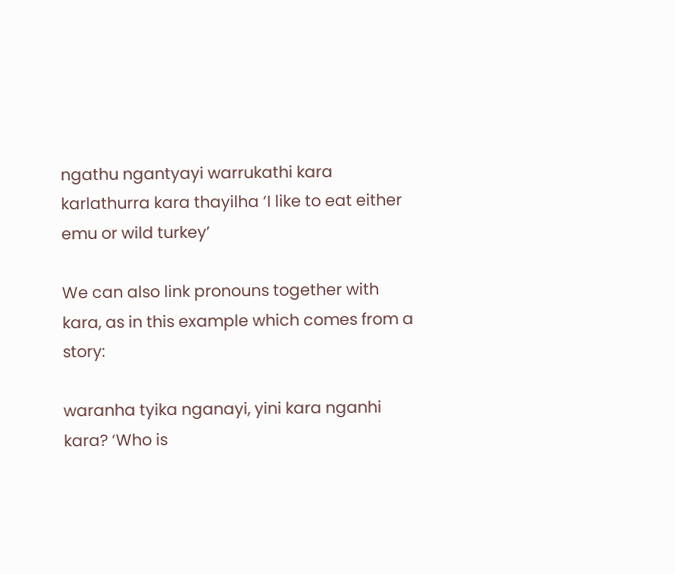ngathu ngantyayi warrukathi kara karlathurra kara thayilha ‘I like to eat either emu or wild turkey’

We can also link pronouns together with kara, as in this example which comes from a story:

waranha tyika nganayi, yini kara nganhi kara? ‘Who is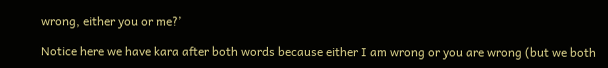wrong, either you or me?’

Notice here we have kara after both words because either I am wrong or you are wrong (but we both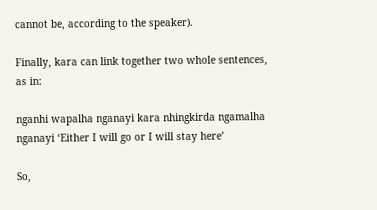cannot be, according to the speaker).

Finally, kara can link together two whole sentences, as in:

nganhi wapalha nganayi kara nhingkirda ngamalha nganayi ‘Either I will go or I will stay here’

So,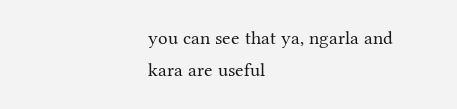you can see that ya, ngarla and kara are useful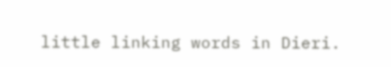little linking words in Dieri.